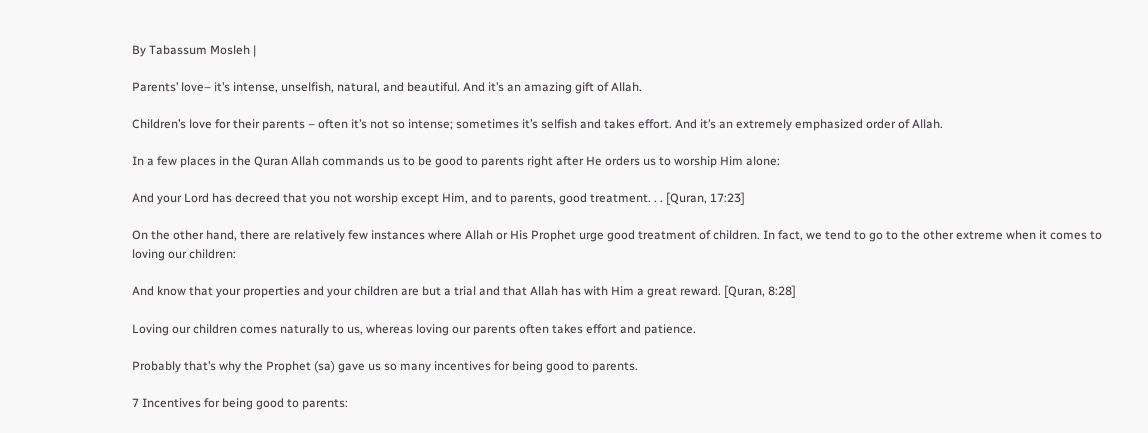By Tabassum Mosleh |

Parents’ love– it’s intense, unselfish, natural, and beautiful. And it’s an amazing gift of Allah.

Children’s love for their parents – often it’s not so intense; sometimes it’s selfish and takes effort. And it’s an extremely emphasized order of Allah.

In a few places in the Quran Allah commands us to be good to parents right after He orders us to worship Him alone:

And your Lord has decreed that you not worship except Him, and to parents, good treatment. . . [Quran, 17:23]

On the other hand, there are relatively few instances where Allah or His Prophet urge good treatment of children. In fact, we tend to go to the other extreme when it comes to loving our children:

And know that your properties and your children are but a trial and that Allah has with Him a great reward. [Quran, 8:28]

Loving our children comes naturally to us, whereas loving our parents often takes effort and patience.

Probably that’s why the Prophet (sa) gave us so many incentives for being good to parents.

7 Incentives for being good to parents: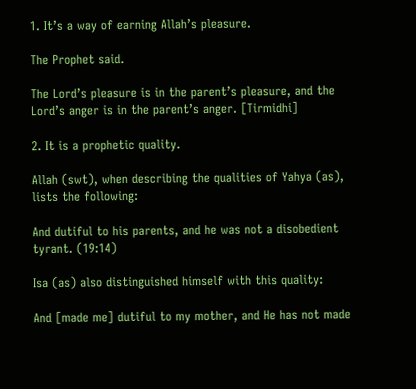1. It’s a way of earning Allah’s pleasure.

The Prophet said.

The Lord’s pleasure is in the parent’s pleasure, and the Lord’s anger is in the parent’s anger. [Tirmidhi]

2. It is a prophetic quality.

Allah (swt), when describing the qualities of Yahya (as), lists the following:

And dutiful to his parents, and he was not a disobedient tyrant. (19:14)

Isa (as) also distinguished himself with this quality:

And [made me] dutiful to my mother, and He has not made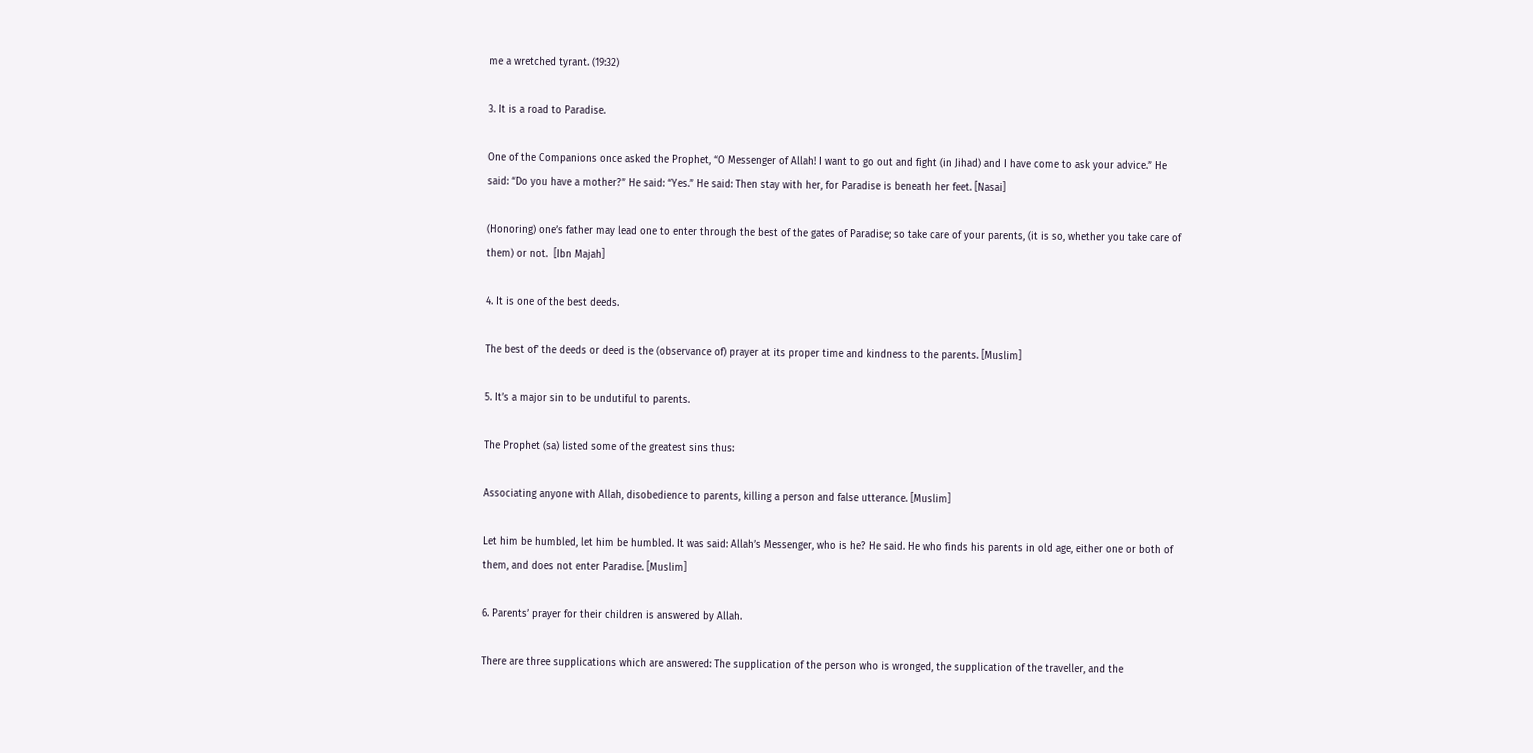me a wretched tyrant. (19:32)

3. It is a road to Paradise.

One of the Companions once asked the Prophet, “O Messenger of Allah! I want to go out and fight (in Jihad) and I have come to ask your advice.” He said: “Do you have a mother?” He said: “Yes.” He said: Then stay with her, for Paradise is beneath her feet. [Nasai]

(Honoring) one’s father may lead one to enter through the best of the gates of Paradise; so take care of your parents, (it is so, whether you take care of them) or not.  [Ibn Majah]

4. It is one of the best deeds.

The best of’ the deeds or deed is the (observance of) prayer at its proper time and kindness to the parents. [Muslim]

5. It’s a major sin to be undutiful to parents.

The Prophet (sa) listed some of the greatest sins thus:

Associating anyone with Allah, disobedience to parents, killing a person and false utterance. [Muslim]

Let him be humbled, let him be humbled. It was said: Allah’s Messenger, who is he? He said. He who finds his parents in old age, either one or both of them, and does not enter Paradise. [Muslim]

6. Parents’ prayer for their children is answered by Allah.

There are three supplications which are answered: The supplication of the person who is wronged, the supplication of the traveller, and the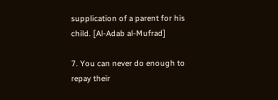supplication of a parent for his child. [Al-Adab al-Mufrad]

7. You can never do enough to repay their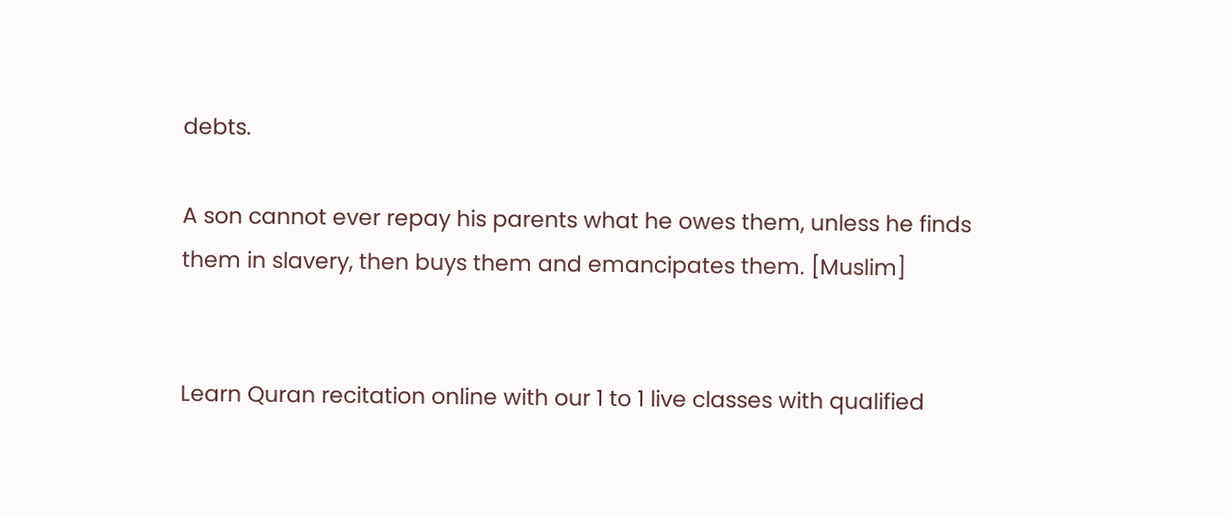debts.

A son cannot ever repay his parents what he owes them, unless he finds them in slavery, then buys them and emancipates them. [Muslim]


Learn Quran recitation online with our 1 to 1 live classes with qualified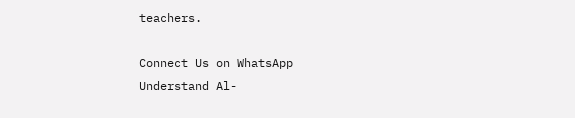teachers.

Connect Us on WhatsApp
Understand Al-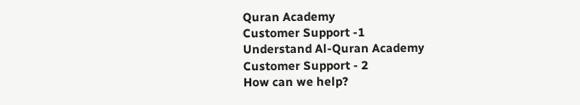Quran Academy
Customer Support -1
Understand Al-Quran Academy
Customer Support - 2
How can we help?